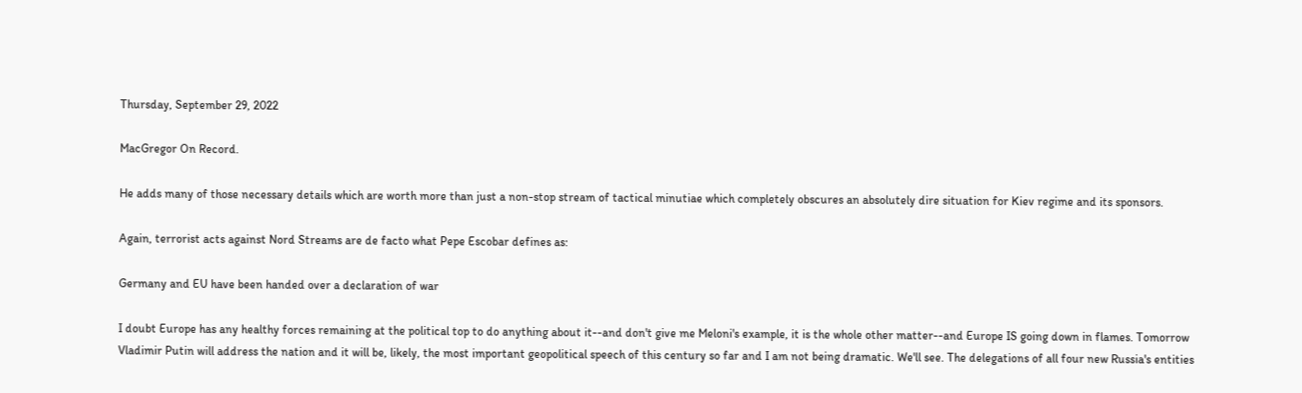Thursday, September 29, 2022

MacGregor On Record.

He adds many of those necessary details which are worth more than just a non-stop stream of tactical minutiae which completely obscures an absolutely dire situation for Kiev regime and its sponsors.

Again, terrorist acts against Nord Streams are de facto what Pepe Escobar defines as:

Germany and EU have been handed over a declaration of war

I doubt Europe has any healthy forces remaining at the political top to do anything about it--and don't give me Meloni's example, it is the whole other matter--and Europe IS going down in flames. Tomorrow Vladimir Putin will address the nation and it will be, likely, the most important geopolitical speech of this century so far and I am not being dramatic. We'll see. The delegations of all four new Russia's entities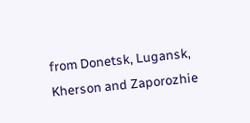from Donetsk, Lugansk, Kherson and Zaporozhie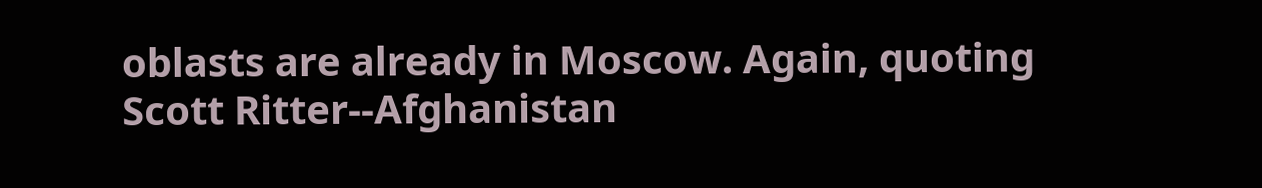oblasts are already in Moscow. Again, quoting Scott Ritter--Afghanistan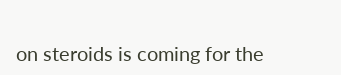on steroids is coming for the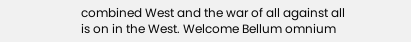combined West and the war of all against all is on in the West. Welcome Bellum omnium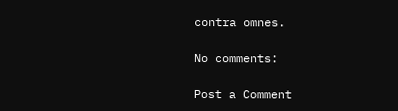contra omnes.

No comments:

Post a Comment